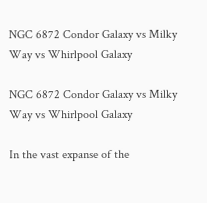NGC 6872 Condor Galaxy vs Milky Way vs Whirlpool Galaxy

NGC 6872 Condor Galaxy vs Milky Way vs Whirlpool Galaxy

In the vast expanse of the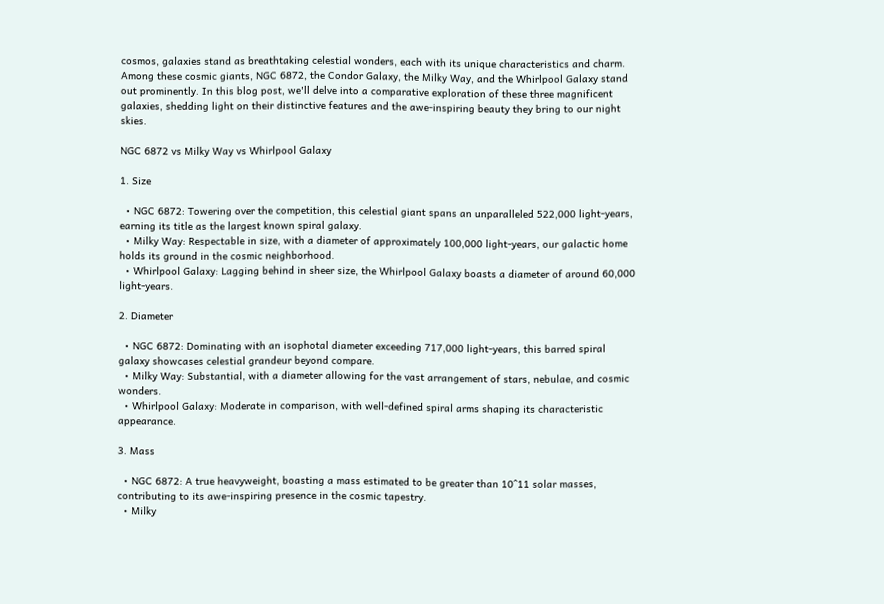cosmos, galaxies stand as breathtaking celestial wonders, each with its unique characteristics and charm. Among these cosmic giants, NGC 6872, the Condor Galaxy, the Milky Way, and the Whirlpool Galaxy stand out prominently. In this blog post, we'll delve into a comparative exploration of these three magnificent galaxies, shedding light on their distinctive features and the awe-inspiring beauty they bring to our night skies.

NGC 6872 vs Milky Way vs Whirlpool Galaxy

1. Size

  • NGC 6872: Towering over the competition, this celestial giant spans an unparalleled 522,000 light-years, earning its title as the largest known spiral galaxy.
  • Milky Way: Respectable in size, with a diameter of approximately 100,000 light-years, our galactic home holds its ground in the cosmic neighborhood.
  • Whirlpool Galaxy: Lagging behind in sheer size, the Whirlpool Galaxy boasts a diameter of around 60,000 light-years.

2. Diameter

  • NGC 6872: Dominating with an isophotal diameter exceeding 717,000 light-years, this barred spiral galaxy showcases celestial grandeur beyond compare.
  • Milky Way: Substantial, with a diameter allowing for the vast arrangement of stars, nebulae, and cosmic wonders.
  • Whirlpool Galaxy: Moderate in comparison, with well-defined spiral arms shaping its characteristic appearance.

3. Mass

  • NGC 6872: A true heavyweight, boasting a mass estimated to be greater than 10^11 solar masses, contributing to its awe-inspiring presence in the cosmic tapestry.
  • Milky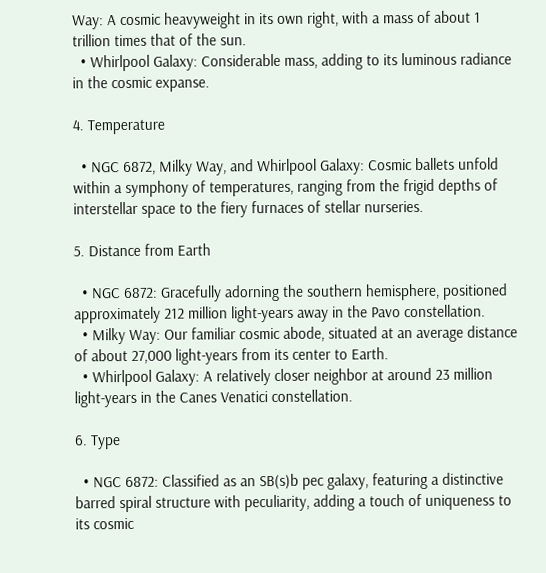Way: A cosmic heavyweight in its own right, with a mass of about 1 trillion times that of the sun.
  • Whirlpool Galaxy: Considerable mass, adding to its luminous radiance in the cosmic expanse.

4. Temperature

  • NGC 6872, Milky Way, and Whirlpool Galaxy: Cosmic ballets unfold within a symphony of temperatures, ranging from the frigid depths of interstellar space to the fiery furnaces of stellar nurseries.

5. Distance from Earth

  • NGC 6872: Gracefully adorning the southern hemisphere, positioned approximately 212 million light-years away in the Pavo constellation.
  • Milky Way: Our familiar cosmic abode, situated at an average distance of about 27,000 light-years from its center to Earth.
  • Whirlpool Galaxy: A relatively closer neighbor at around 23 million light-years in the Canes Venatici constellation.

6. Type

  • NGC 6872: Classified as an SB(s)b pec galaxy, featuring a distinctive barred spiral structure with peculiarity, adding a touch of uniqueness to its cosmic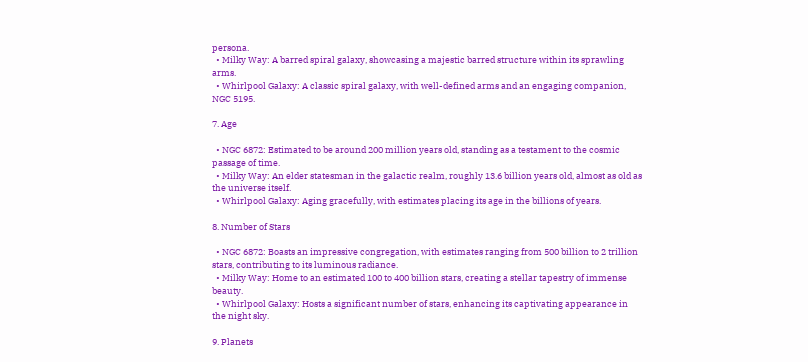persona.
  • Milky Way: A barred spiral galaxy, showcasing a majestic barred structure within its sprawling arms.
  • Whirlpool Galaxy: A classic spiral galaxy, with well-defined arms and an engaging companion, NGC 5195.

7. Age

  • NGC 6872: Estimated to be around 200 million years old, standing as a testament to the cosmic passage of time.
  • Milky Way: An elder statesman in the galactic realm, roughly 13.6 billion years old, almost as old as the universe itself.
  • Whirlpool Galaxy: Aging gracefully, with estimates placing its age in the billions of years.

8. Number of Stars

  • NGC 6872: Boasts an impressive congregation, with estimates ranging from 500 billion to 2 trillion stars, contributing to its luminous radiance.
  • Milky Way: Home to an estimated 100 to 400 billion stars, creating a stellar tapestry of immense beauty.
  • Whirlpool Galaxy: Hosts a significant number of stars, enhancing its captivating appearance in the night sky.

9. Planets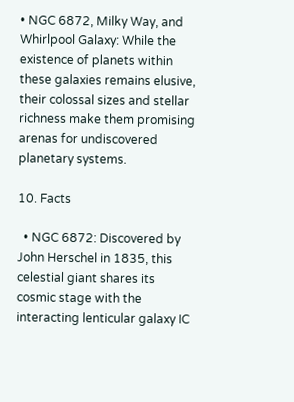• NGC 6872, Milky Way, and Whirlpool Galaxy: While the existence of planets within these galaxies remains elusive, their colossal sizes and stellar richness make them promising arenas for undiscovered planetary systems.

10. Facts

  • NGC 6872: Discovered by John Herschel in 1835, this celestial giant shares its cosmic stage with the interacting lenticular galaxy IC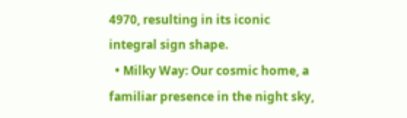4970, resulting in its iconic integral sign shape.
  • Milky Way: Our cosmic home, a familiar presence in the night sky,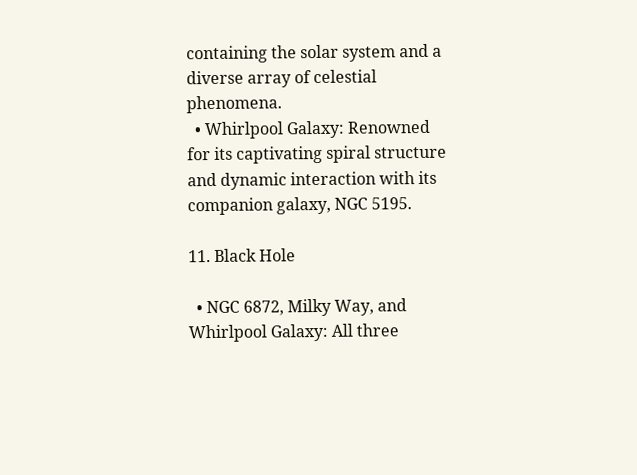containing the solar system and a diverse array of celestial phenomena.
  • Whirlpool Galaxy: Renowned for its captivating spiral structure and dynamic interaction with its companion galaxy, NGC 5195.

11. Black Hole

  • NGC 6872, Milky Way, and Whirlpool Galaxy: All three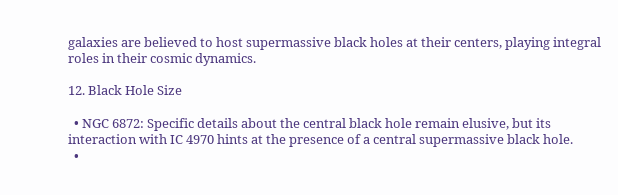galaxies are believed to host supermassive black holes at their centers, playing integral roles in their cosmic dynamics.

12. Black Hole Size

  • NGC 6872: Specific details about the central black hole remain elusive, but its interaction with IC 4970 hints at the presence of a central supermassive black hole.
  •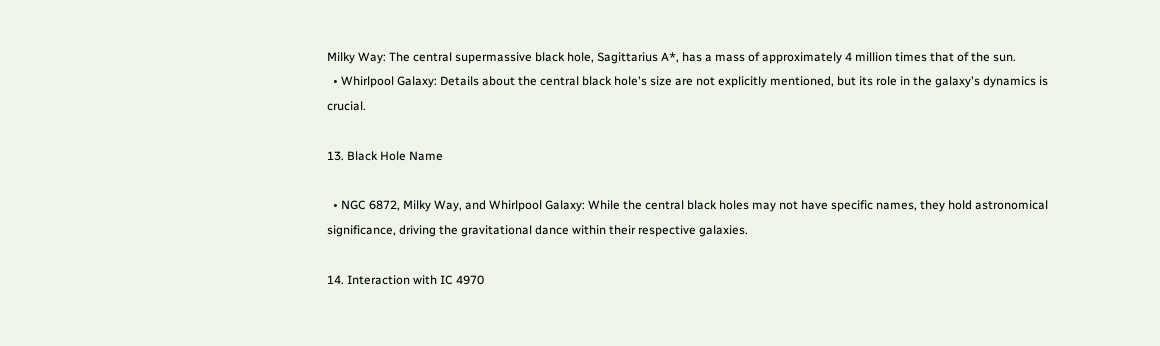Milky Way: The central supermassive black hole, Sagittarius A*, has a mass of approximately 4 million times that of the sun.
  • Whirlpool Galaxy: Details about the central black hole's size are not explicitly mentioned, but its role in the galaxy's dynamics is crucial.

13. Black Hole Name

  • NGC 6872, Milky Way, and Whirlpool Galaxy: While the central black holes may not have specific names, they hold astronomical significance, driving the gravitational dance within their respective galaxies.

14. Interaction with IC 4970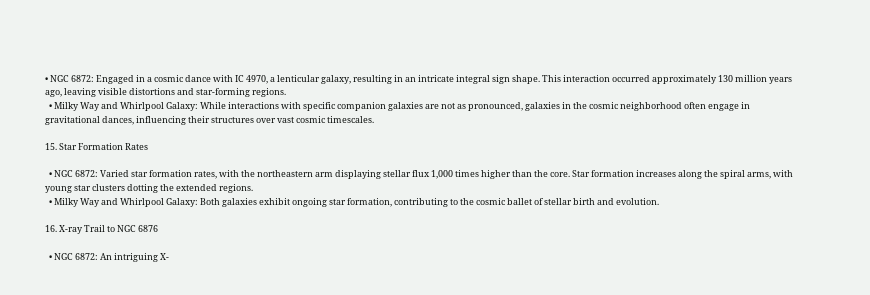• NGC 6872: Engaged in a cosmic dance with IC 4970, a lenticular galaxy, resulting in an intricate integral sign shape. This interaction occurred approximately 130 million years ago, leaving visible distortions and star-forming regions.
  • Milky Way and Whirlpool Galaxy: While interactions with specific companion galaxies are not as pronounced, galaxies in the cosmic neighborhood often engage in gravitational dances, influencing their structures over vast cosmic timescales.

15. Star Formation Rates

  • NGC 6872: Varied star formation rates, with the northeastern arm displaying stellar flux 1,000 times higher than the core. Star formation increases along the spiral arms, with young star clusters dotting the extended regions.
  • Milky Way and Whirlpool Galaxy: Both galaxies exhibit ongoing star formation, contributing to the cosmic ballet of stellar birth and evolution.

16. X-ray Trail to NGC 6876

  • NGC 6872: An intriguing X-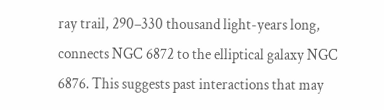ray trail, 290–330 thousand light-years long, connects NGC 6872 to the elliptical galaxy NGC 6876. This suggests past interactions that may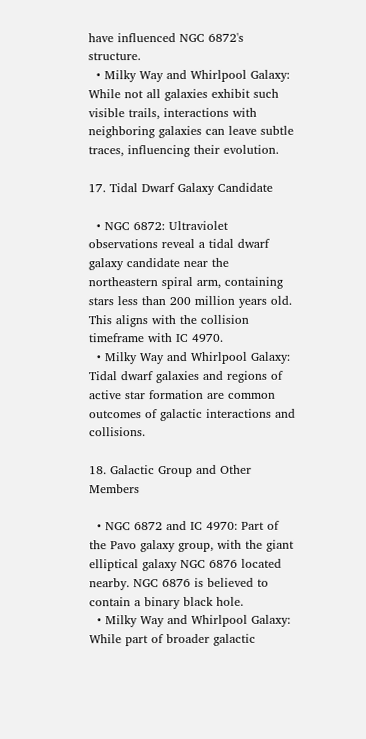have influenced NGC 6872's structure.
  • Milky Way and Whirlpool Galaxy: While not all galaxies exhibit such visible trails, interactions with neighboring galaxies can leave subtle traces, influencing their evolution.

17. Tidal Dwarf Galaxy Candidate

  • NGC 6872: Ultraviolet observations reveal a tidal dwarf galaxy candidate near the northeastern spiral arm, containing stars less than 200 million years old. This aligns with the collision timeframe with IC 4970.
  • Milky Way and Whirlpool Galaxy: Tidal dwarf galaxies and regions of active star formation are common outcomes of galactic interactions and collisions.

18. Galactic Group and Other Members

  • NGC 6872 and IC 4970: Part of the Pavo galaxy group, with the giant elliptical galaxy NGC 6876 located nearby. NGC 6876 is believed to contain a binary black hole.
  • Milky Way and Whirlpool Galaxy: While part of broader galactic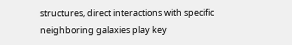structures, direct interactions with specific neighboring galaxies play key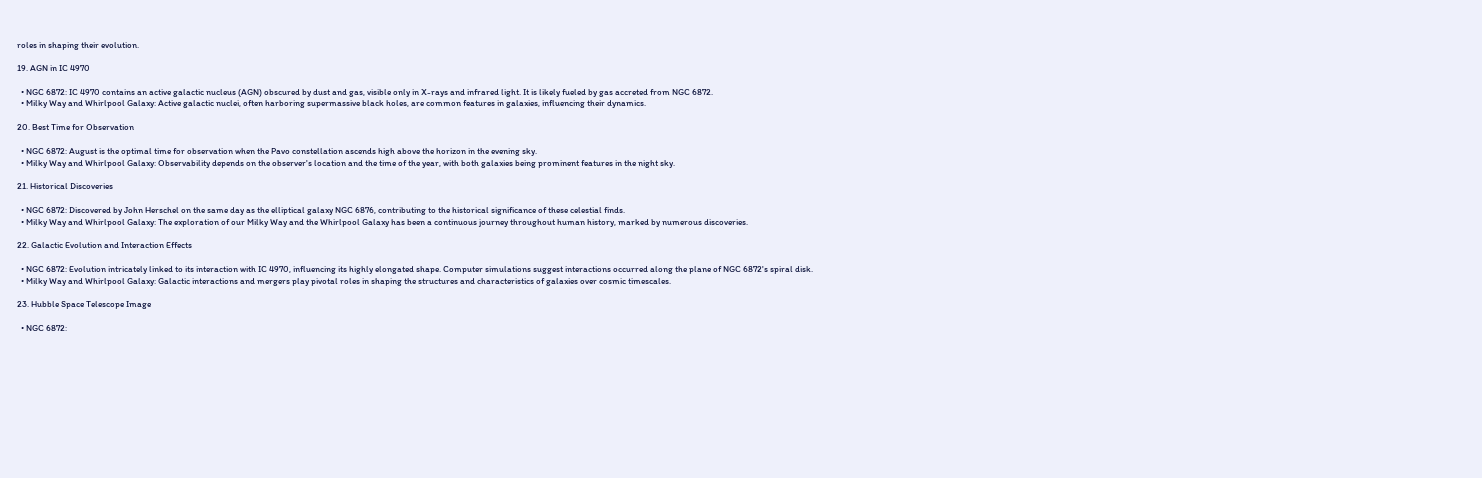roles in shaping their evolution.

19. AGN in IC 4970

  • NGC 6872: IC 4970 contains an active galactic nucleus (AGN) obscured by dust and gas, visible only in X-rays and infrared light. It is likely fueled by gas accreted from NGC 6872.
  • Milky Way and Whirlpool Galaxy: Active galactic nuclei, often harboring supermassive black holes, are common features in galaxies, influencing their dynamics.

20. Best Time for Observation

  • NGC 6872: August is the optimal time for observation when the Pavo constellation ascends high above the horizon in the evening sky.
  • Milky Way and Whirlpool Galaxy: Observability depends on the observer's location and the time of the year, with both galaxies being prominent features in the night sky.

21. Historical Discoveries

  • NGC 6872: Discovered by John Herschel on the same day as the elliptical galaxy NGC 6876, contributing to the historical significance of these celestial finds.
  • Milky Way and Whirlpool Galaxy: The exploration of our Milky Way and the Whirlpool Galaxy has been a continuous journey throughout human history, marked by numerous discoveries.

22. Galactic Evolution and Interaction Effects

  • NGC 6872: Evolution intricately linked to its interaction with IC 4970, influencing its highly elongated shape. Computer simulations suggest interactions occurred along the plane of NGC 6872's spiral disk.
  • Milky Way and Whirlpool Galaxy: Galactic interactions and mergers play pivotal roles in shaping the structures and characteristics of galaxies over cosmic timescales.

23. Hubble Space Telescope Image

  • NGC 6872: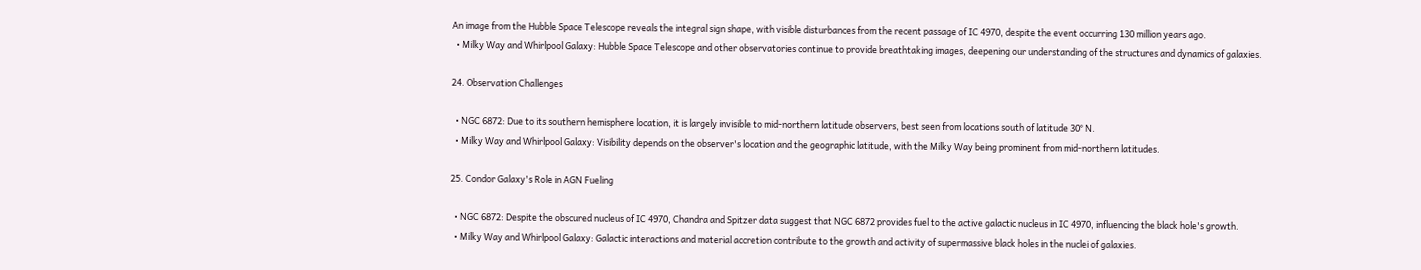An image from the Hubble Space Telescope reveals the integral sign shape, with visible disturbances from the recent passage of IC 4970, despite the event occurring 130 million years ago.
  • Milky Way and Whirlpool Galaxy: Hubble Space Telescope and other observatories continue to provide breathtaking images, deepening our understanding of the structures and dynamics of galaxies.

24. Observation Challenges

  • NGC 6872: Due to its southern hemisphere location, it is largely invisible to mid-northern latitude observers, best seen from locations south of latitude 30° N.
  • Milky Way and Whirlpool Galaxy: Visibility depends on the observer's location and the geographic latitude, with the Milky Way being prominent from mid-northern latitudes.

25. Condor Galaxy's Role in AGN Fueling

  • NGC 6872: Despite the obscured nucleus of IC 4970, Chandra and Spitzer data suggest that NGC 6872 provides fuel to the active galactic nucleus in IC 4970, influencing the black hole's growth.
  • Milky Way and Whirlpool Galaxy: Galactic interactions and material accretion contribute to the growth and activity of supermassive black holes in the nuclei of galaxies.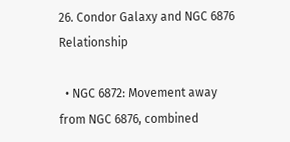26. Condor Galaxy and NGC 6876 Relationship

  • NGC 6872: Movement away from NGC 6876, combined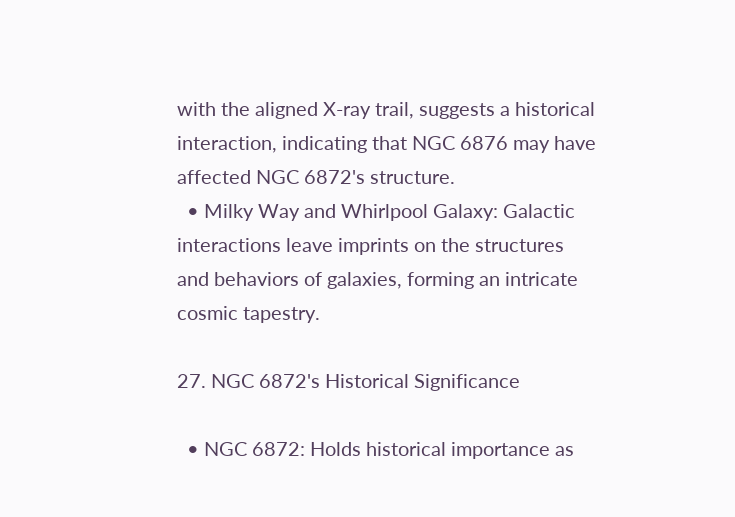with the aligned X-ray trail, suggests a historical interaction, indicating that NGC 6876 may have affected NGC 6872's structure.
  • Milky Way and Whirlpool Galaxy: Galactic interactions leave imprints on the structures and behaviors of galaxies, forming an intricate cosmic tapestry.

27. NGC 6872's Historical Significance

  • NGC 6872: Holds historical importance as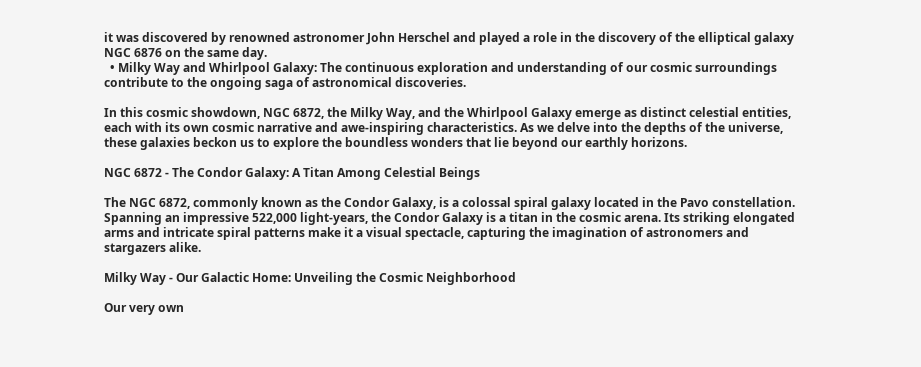it was discovered by renowned astronomer John Herschel and played a role in the discovery of the elliptical galaxy NGC 6876 on the same day.
  • Milky Way and Whirlpool Galaxy: The continuous exploration and understanding of our cosmic surroundings contribute to the ongoing saga of astronomical discoveries.

In this cosmic showdown, NGC 6872, the Milky Way, and the Whirlpool Galaxy emerge as distinct celestial entities, each with its own cosmic narrative and awe-inspiring characteristics. As we delve into the depths of the universe, these galaxies beckon us to explore the boundless wonders that lie beyond our earthly horizons.

NGC 6872 - The Condor Galaxy: A Titan Among Celestial Beings

The NGC 6872, commonly known as the Condor Galaxy, is a colossal spiral galaxy located in the Pavo constellation. Spanning an impressive 522,000 light-years, the Condor Galaxy is a titan in the cosmic arena. Its striking elongated arms and intricate spiral patterns make it a visual spectacle, capturing the imagination of astronomers and stargazers alike.

Milky Way - Our Galactic Home: Unveiling the Cosmic Neighborhood

Our very own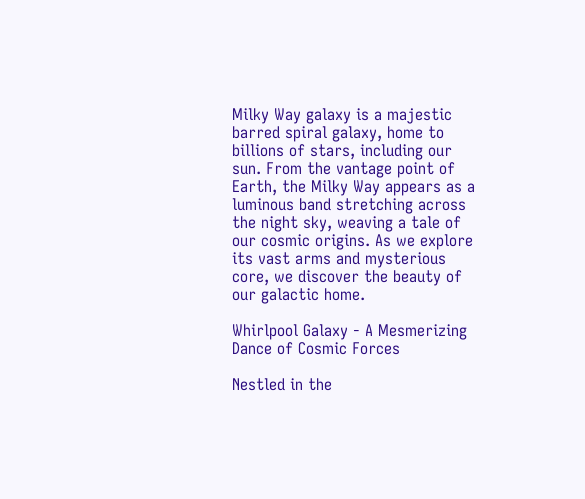Milky Way galaxy is a majestic barred spiral galaxy, home to billions of stars, including our sun. From the vantage point of Earth, the Milky Way appears as a luminous band stretching across the night sky, weaving a tale of our cosmic origins. As we explore its vast arms and mysterious core, we discover the beauty of our galactic home.

Whirlpool Galaxy - A Mesmerizing Dance of Cosmic Forces

Nestled in the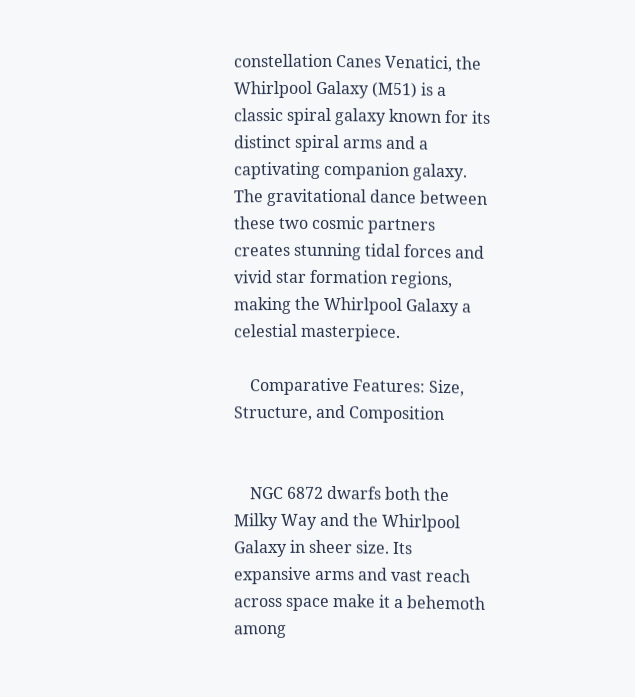constellation Canes Venatici, the Whirlpool Galaxy (M51) is a classic spiral galaxy known for its distinct spiral arms and a captivating companion galaxy. The gravitational dance between these two cosmic partners creates stunning tidal forces and vivid star formation regions, making the Whirlpool Galaxy a celestial masterpiece.

    Comparative Features: Size, Structure, and Composition


    NGC 6872 dwarfs both the Milky Way and the Whirlpool Galaxy in sheer size. Its expansive arms and vast reach across space make it a behemoth among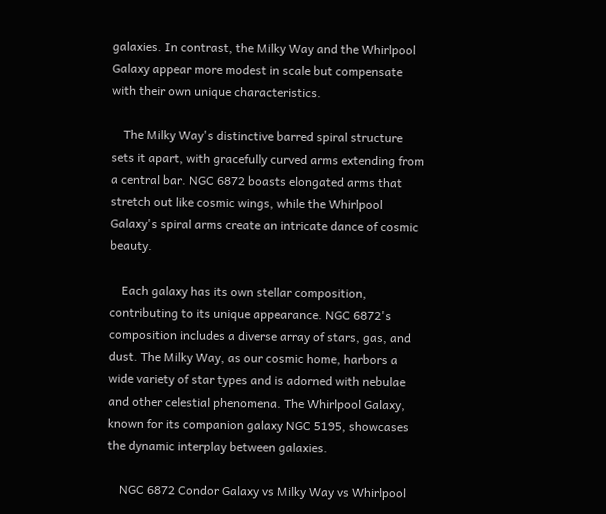galaxies. In contrast, the Milky Way and the Whirlpool Galaxy appear more modest in scale but compensate with their own unique characteristics.

    The Milky Way's distinctive barred spiral structure sets it apart, with gracefully curved arms extending from a central bar. NGC 6872 boasts elongated arms that stretch out like cosmic wings, while the Whirlpool Galaxy's spiral arms create an intricate dance of cosmic beauty.

    Each galaxy has its own stellar composition, contributing to its unique appearance. NGC 6872's composition includes a diverse array of stars, gas, and dust. The Milky Way, as our cosmic home, harbors a wide variety of star types and is adorned with nebulae and other celestial phenomena. The Whirlpool Galaxy, known for its companion galaxy NGC 5195, showcases the dynamic interplay between galaxies.

    NGC 6872 Condor Galaxy vs Milky Way vs Whirlpool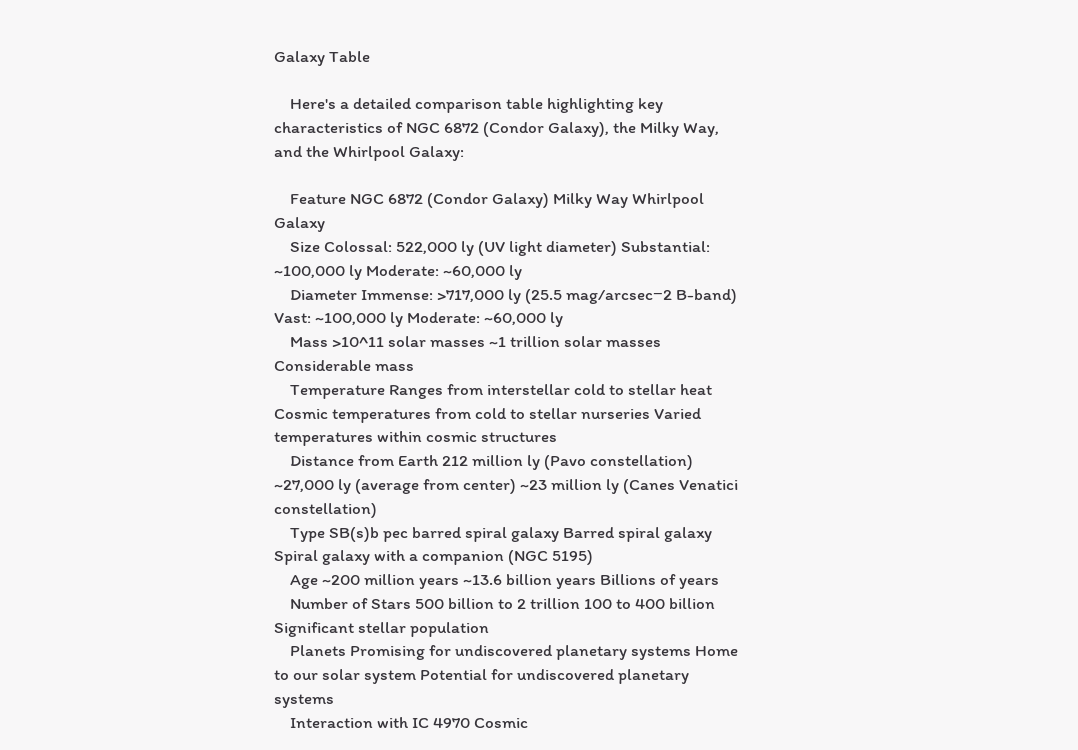Galaxy Table

    Here's a detailed comparison table highlighting key characteristics of NGC 6872 (Condor Galaxy), the Milky Way, and the Whirlpool Galaxy:

    Feature NGC 6872 (Condor Galaxy) Milky Way Whirlpool Galaxy
    Size Colossal: 522,000 ly (UV light diameter) Substantial: ~100,000 ly Moderate: ~60,000 ly
    Diameter Immense: >717,000 ly (25.5 mag/arcsec−2 B-band) Vast: ~100,000 ly Moderate: ~60,000 ly
    Mass >10^11 solar masses ~1 trillion solar masses Considerable mass
    Temperature Ranges from interstellar cold to stellar heat Cosmic temperatures from cold to stellar nurseries Varied temperatures within cosmic structures
    Distance from Earth 212 million ly (Pavo constellation) ~27,000 ly (average from center) ~23 million ly (Canes Venatici constellation)
    Type SB(s)b pec barred spiral galaxy Barred spiral galaxy Spiral galaxy with a companion (NGC 5195)
    Age ~200 million years ~13.6 billion years Billions of years
    Number of Stars 500 billion to 2 trillion 100 to 400 billion Significant stellar population
    Planets Promising for undiscovered planetary systems Home to our solar system Potential for undiscovered planetary systems
    Interaction with IC 4970 Cosmic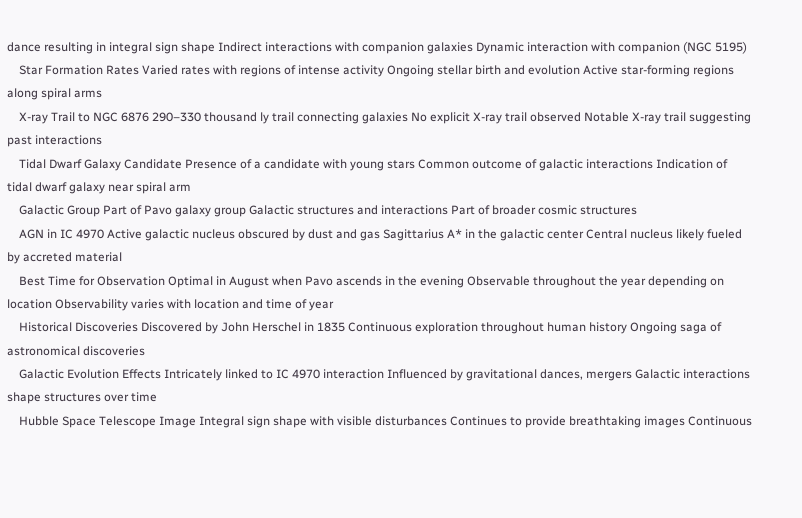dance resulting in integral sign shape Indirect interactions with companion galaxies Dynamic interaction with companion (NGC 5195)
    Star Formation Rates Varied rates with regions of intense activity Ongoing stellar birth and evolution Active star-forming regions along spiral arms
    X-ray Trail to NGC 6876 290–330 thousand ly trail connecting galaxies No explicit X-ray trail observed Notable X-ray trail suggesting past interactions
    Tidal Dwarf Galaxy Candidate Presence of a candidate with young stars Common outcome of galactic interactions Indication of tidal dwarf galaxy near spiral arm
    Galactic Group Part of Pavo galaxy group Galactic structures and interactions Part of broader cosmic structures
    AGN in IC 4970 Active galactic nucleus obscured by dust and gas Sagittarius A* in the galactic center Central nucleus likely fueled by accreted material
    Best Time for Observation Optimal in August when Pavo ascends in the evening Observable throughout the year depending on location Observability varies with location and time of year
    Historical Discoveries Discovered by John Herschel in 1835 Continuous exploration throughout human history Ongoing saga of astronomical discoveries
    Galactic Evolution Effects Intricately linked to IC 4970 interaction Influenced by gravitational dances, mergers Galactic interactions shape structures over time
    Hubble Space Telescope Image Integral sign shape with visible disturbances Continues to provide breathtaking images Continuous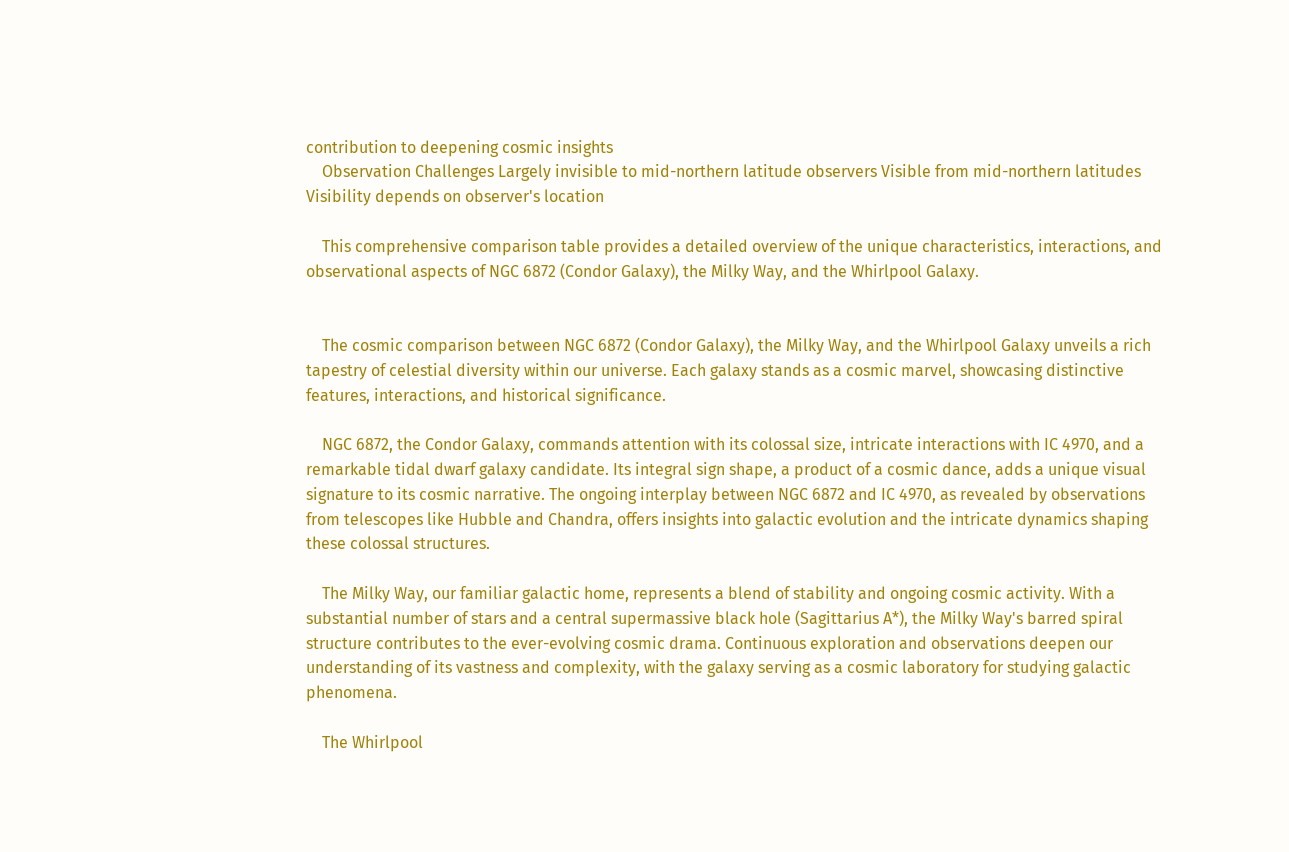contribution to deepening cosmic insights
    Observation Challenges Largely invisible to mid-northern latitude observers Visible from mid-northern latitudes Visibility depends on observer's location

    This comprehensive comparison table provides a detailed overview of the unique characteristics, interactions, and observational aspects of NGC 6872 (Condor Galaxy), the Milky Way, and the Whirlpool Galaxy.


    The cosmic comparison between NGC 6872 (Condor Galaxy), the Milky Way, and the Whirlpool Galaxy unveils a rich tapestry of celestial diversity within our universe. Each galaxy stands as a cosmic marvel, showcasing distinctive features, interactions, and historical significance.

    NGC 6872, the Condor Galaxy, commands attention with its colossal size, intricate interactions with IC 4970, and a remarkable tidal dwarf galaxy candidate. Its integral sign shape, a product of a cosmic dance, adds a unique visual signature to its cosmic narrative. The ongoing interplay between NGC 6872 and IC 4970, as revealed by observations from telescopes like Hubble and Chandra, offers insights into galactic evolution and the intricate dynamics shaping these colossal structures.

    The Milky Way, our familiar galactic home, represents a blend of stability and ongoing cosmic activity. With a substantial number of stars and a central supermassive black hole (Sagittarius A*), the Milky Way's barred spiral structure contributes to the ever-evolving cosmic drama. Continuous exploration and observations deepen our understanding of its vastness and complexity, with the galaxy serving as a cosmic laboratory for studying galactic phenomena.

    The Whirlpool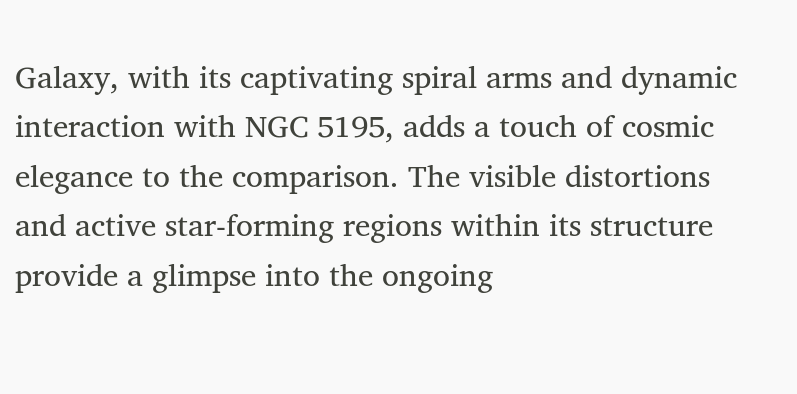Galaxy, with its captivating spiral arms and dynamic interaction with NGC 5195, adds a touch of cosmic elegance to the comparison. The visible distortions and active star-forming regions within its structure provide a glimpse into the ongoing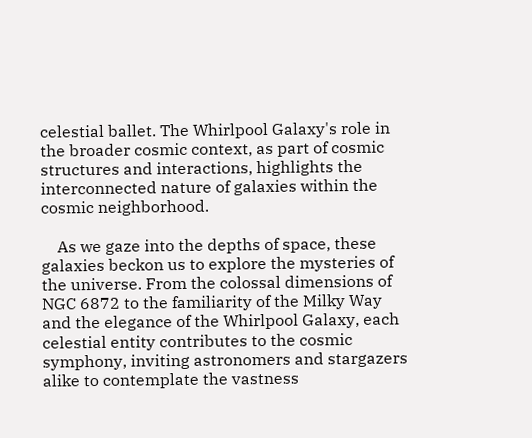celestial ballet. The Whirlpool Galaxy's role in the broader cosmic context, as part of cosmic structures and interactions, highlights the interconnected nature of galaxies within the cosmic neighborhood.

    As we gaze into the depths of space, these galaxies beckon us to explore the mysteries of the universe. From the colossal dimensions of NGC 6872 to the familiarity of the Milky Way and the elegance of the Whirlpool Galaxy, each celestial entity contributes to the cosmic symphony, inviting astronomers and stargazers alike to contemplate the vastness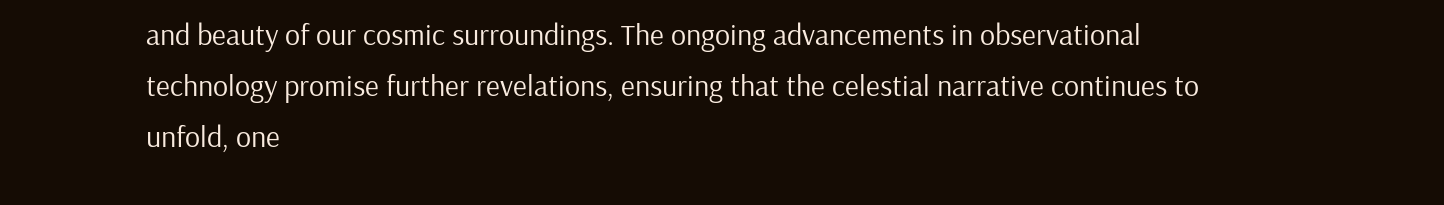and beauty of our cosmic surroundings. The ongoing advancements in observational technology promise further revelations, ensuring that the celestial narrative continues to unfold, one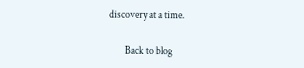discovery at a time.

        Back to blog